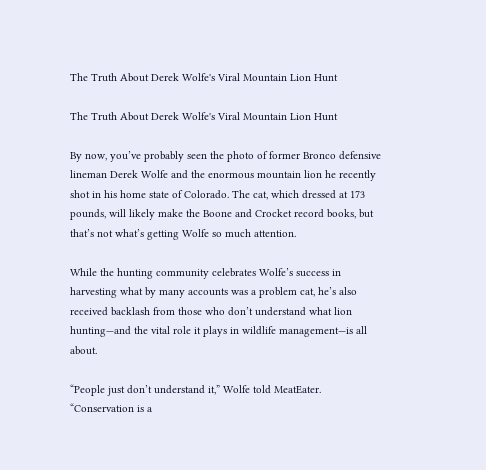The Truth About Derek Wolfe's Viral Mountain Lion Hunt

The Truth About Derek Wolfe's Viral Mountain Lion Hunt

By now, you’ve probably seen the photo of former Bronco defensive lineman Derek Wolfe and the enormous mountain lion he recently shot in his home state of Colorado. The cat, which dressed at 173 pounds, will likely make the Boone and Crocket record books, but that’s not what’s getting Wolfe so much attention.

While the hunting community celebrates Wolfe’s success in harvesting what by many accounts was a problem cat, he’s also received backlash from those who don’t understand what lion hunting—and the vital role it plays in wildlife management—is all about.

“People just don’t understand it,” Wolfe told MeatEater. “Conservation is a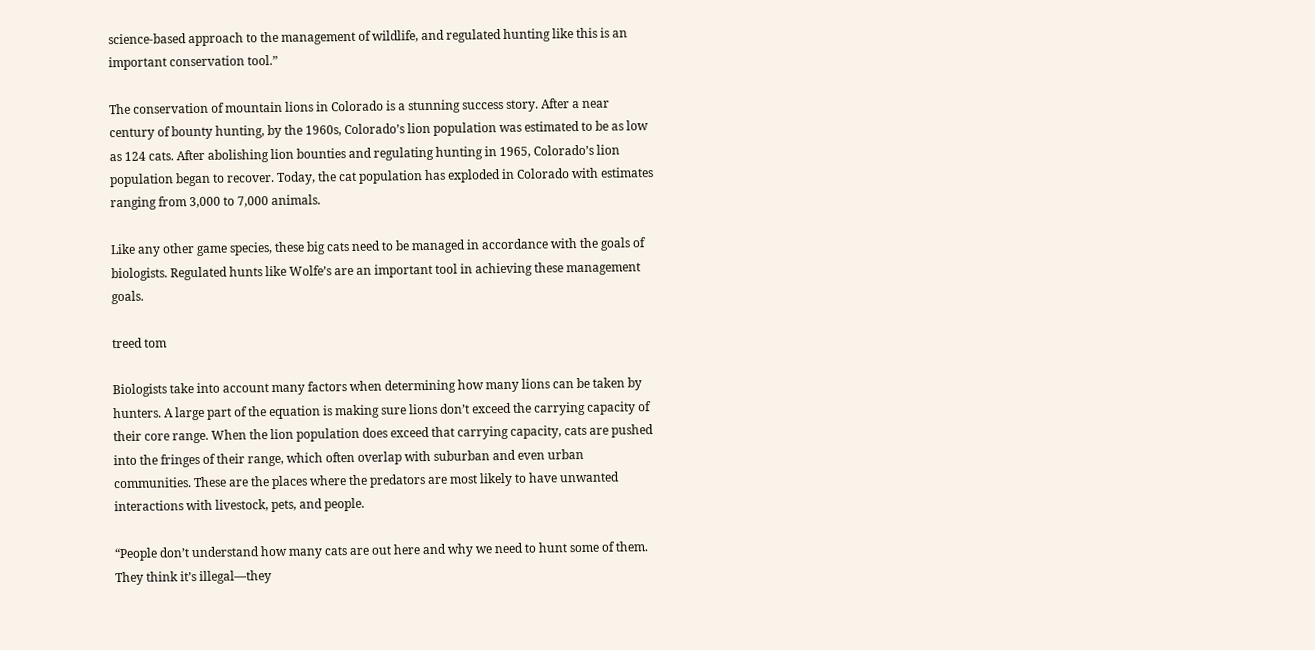science-based approach to the management of wildlife, and regulated hunting like this is an important conservation tool.”

The conservation of mountain lions in Colorado is a stunning success story. After a near century of bounty hunting, by the 1960s, Colorado’s lion population was estimated to be as low as 124 cats. After abolishing lion bounties and regulating hunting in 1965, Colorado’s lion population began to recover. Today, the cat population has exploded in Colorado with estimates ranging from 3,000 to 7,000 animals.

Like any other game species, these big cats need to be managed in accordance with the goals of biologists. Regulated hunts like Wolfe’s are an important tool in achieving these management goals.

treed tom

Biologists take into account many factors when determining how many lions can be taken by hunters. A large part of the equation is making sure lions don’t exceed the carrying capacity of their core range. When the lion population does exceed that carrying capacity, cats are pushed into the fringes of their range, which often overlap with suburban and even urban communities. These are the places where the predators are most likely to have unwanted interactions with livestock, pets, and people.

“People don’t understand how many cats are out here and why we need to hunt some of them. They think it’s illegal—they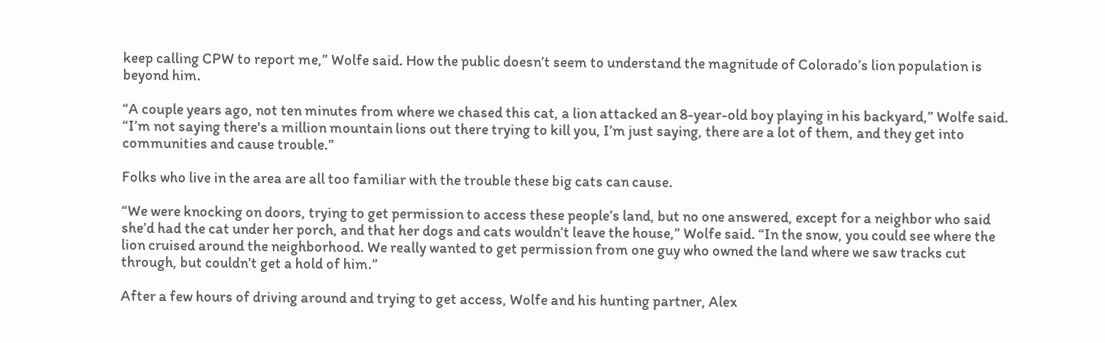keep calling CPW to report me,” Wolfe said. How the public doesn’t seem to understand the magnitude of Colorado’s lion population is beyond him.

“A couple years ago, not ten minutes from where we chased this cat, a lion attacked an 8-year-old boy playing in his backyard,” Wolfe said. “I’m not saying there's a million mountain lions out there trying to kill you, I’m just saying, there are a lot of them, and they get into communities and cause trouble.”

Folks who live in the area are all too familiar with the trouble these big cats can cause.

“We were knocking on doors, trying to get permission to access these people’s land, but no one answered, except for a neighbor who said she’d had the cat under her porch, and that her dogs and cats wouldn’t leave the house,” Wolfe said. “In the snow, you could see where the lion cruised around the neighborhood. We really wanted to get permission from one guy who owned the land where we saw tracks cut through, but couldn’t get a hold of him.”

After a few hours of driving around and trying to get access, Wolfe and his hunting partner, Alex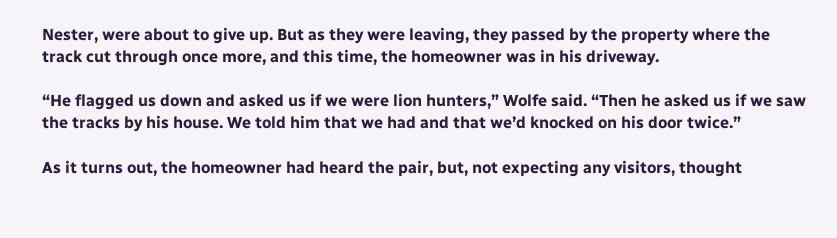Nester, were about to give up. But as they were leaving, they passed by the property where the track cut through once more, and this time, the homeowner was in his driveway.

“He flagged us down and asked us if we were lion hunters,” Wolfe said. “Then he asked us if we saw the tracks by his house. We told him that we had and that we’d knocked on his door twice.”

As it turns out, the homeowner had heard the pair, but, not expecting any visitors, thought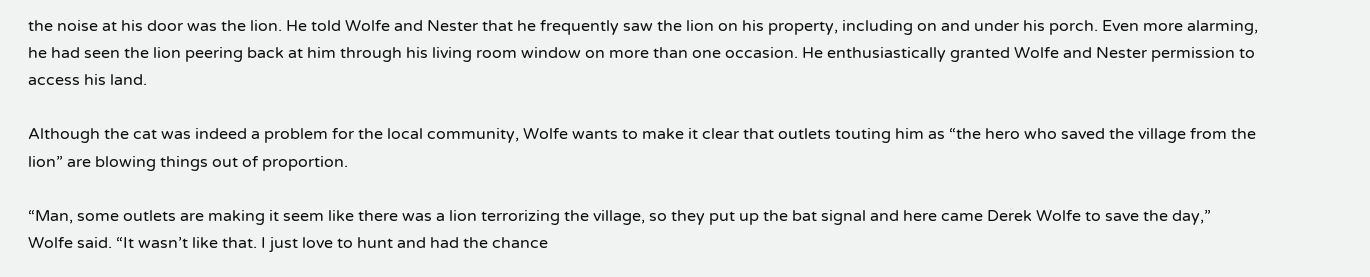the noise at his door was the lion. He told Wolfe and Nester that he frequently saw the lion on his property, including on and under his porch. Even more alarming, he had seen the lion peering back at him through his living room window on more than one occasion. He enthusiastically granted Wolfe and Nester permission to access his land.

Although the cat was indeed a problem for the local community, Wolfe wants to make it clear that outlets touting him as “the hero who saved the village from the lion” are blowing things out of proportion.

“Man, some outlets are making it seem like there was a lion terrorizing the village, so they put up the bat signal and here came Derek Wolfe to save the day,” Wolfe said. “It wasn’t like that. I just love to hunt and had the chance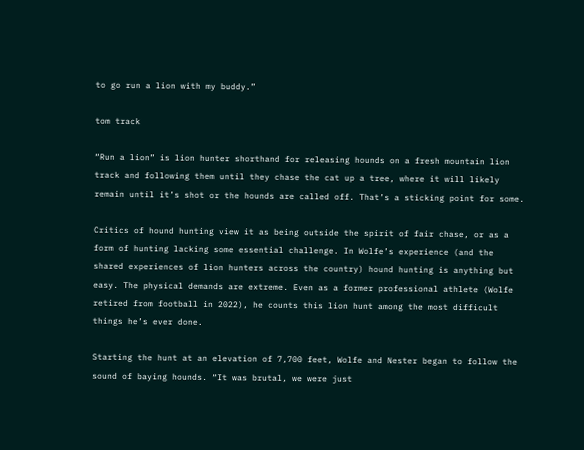to go run a lion with my buddy.”

tom track

“Run a lion” is lion hunter shorthand for releasing hounds on a fresh mountain lion track and following them until they chase the cat up a tree, where it will likely remain until it’s shot or the hounds are called off. That’s a sticking point for some.

Critics of hound hunting view it as being outside the spirit of fair chase, or as a form of hunting lacking some essential challenge. In Wolfe’s experience (and the shared experiences of lion hunters across the country) hound hunting is anything but easy. The physical demands are extreme. Even as a former professional athlete (Wolfe retired from football in 2022), he counts this lion hunt among the most difficult things he’s ever done.

Starting the hunt at an elevation of 7,700 feet, Wolfe and Nester began to follow the sound of baying hounds. “It was brutal, we were just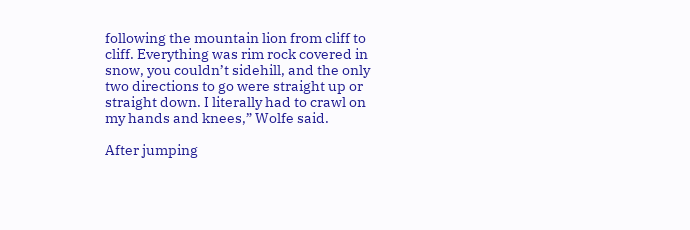following the mountain lion from cliff to cliff. Everything was rim rock covered in snow, you couldn’t sidehill, and the only two directions to go were straight up or straight down. I literally had to crawl on my hands and knees,” Wolfe said.

After jumping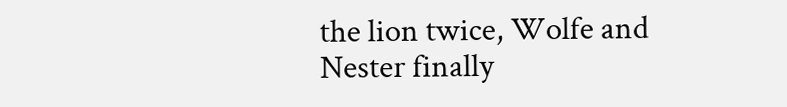the lion twice, Wolfe and Nester finally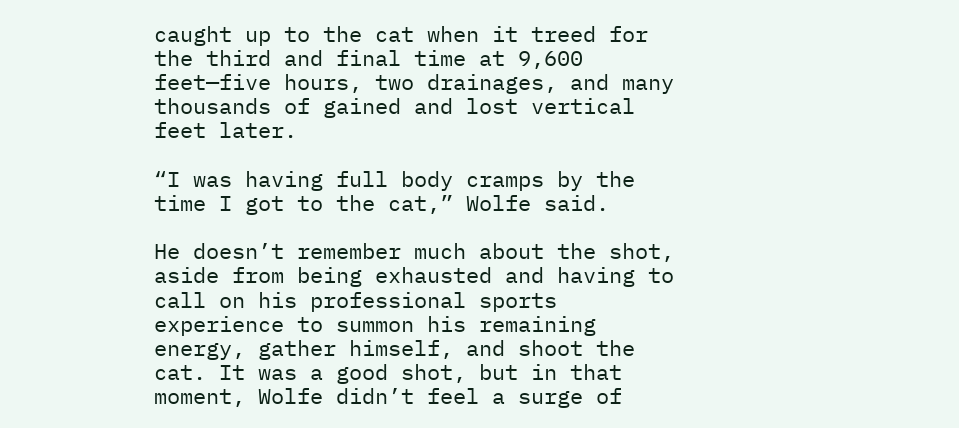caught up to the cat when it treed for the third and final time at 9,600 feet—five hours, two drainages, and many thousands of gained and lost vertical feet later.

“I was having full body cramps by the time I got to the cat,” Wolfe said.

He doesn’t remember much about the shot, aside from being exhausted and having to call on his professional sports experience to summon his remaining energy, gather himself, and shoot the cat. It was a good shot, but in that moment, Wolfe didn’t feel a surge of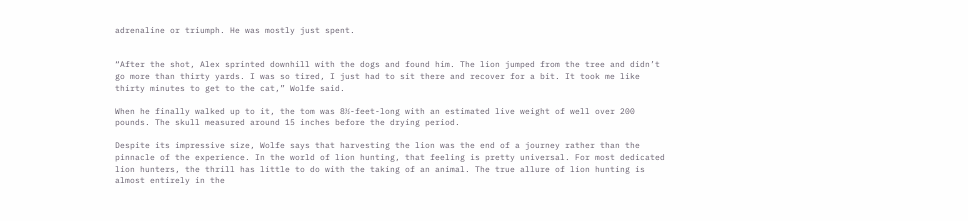adrenaline or triumph. He was mostly just spent.


“After the shot, Alex sprinted downhill with the dogs and found him. The lion jumped from the tree and didn’t go more than thirty yards. I was so tired, I just had to sit there and recover for a bit. It took me like thirty minutes to get to the cat,” Wolfe said.

When he finally walked up to it, the tom was 8½-feet-long with an estimated live weight of well over 200 pounds. The skull measured around 15 inches before the drying period.

Despite its impressive size, Wolfe says that harvesting the lion was the end of a journey rather than the pinnacle of the experience. In the world of lion hunting, that feeling is pretty universal. For most dedicated lion hunters, the thrill has little to do with the taking of an animal. The true allure of lion hunting is almost entirely in the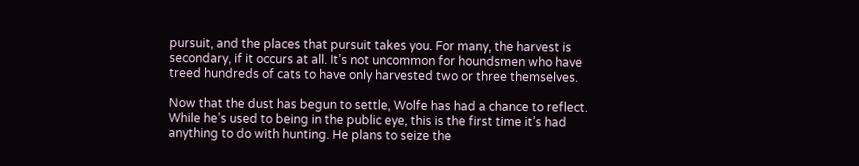pursuit, and the places that pursuit takes you. For many, the harvest is secondary, if it occurs at all. It’s not uncommon for houndsmen who have treed hundreds of cats to have only harvested two or three themselves.

Now that the dust has begun to settle, Wolfe has had a chance to reflect. While he’s used to being in the public eye, this is the first time it’s had anything to do with hunting. He plans to seize the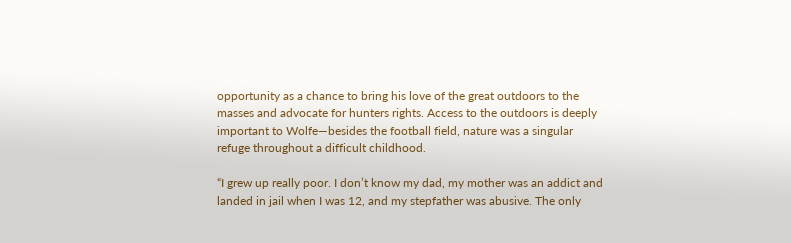opportunity as a chance to bring his love of the great outdoors to the masses and advocate for hunters rights. Access to the outdoors is deeply important to Wolfe—besides the football field, nature was a singular refuge throughout a difficult childhood.

“I grew up really poor. I don’t know my dad, my mother was an addict and landed in jail when I was 12, and my stepfather was abusive. The only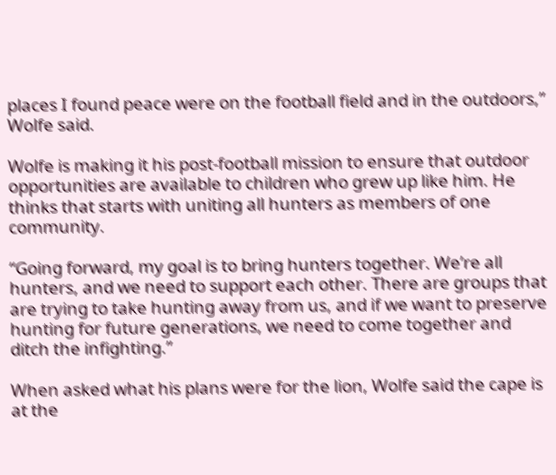places I found peace were on the football field and in the outdoors,” Wolfe said.

Wolfe is making it his post-football mission to ensure that outdoor opportunities are available to children who grew up like him. He thinks that starts with uniting all hunters as members of one community.

“Going forward, my goal is to bring hunters together. We’re all hunters, and we need to support each other. There are groups that are trying to take hunting away from us, and if we want to preserve hunting for future generations, we need to come together and ditch the infighting.”

When asked what his plans were for the lion, Wolfe said the cape is at the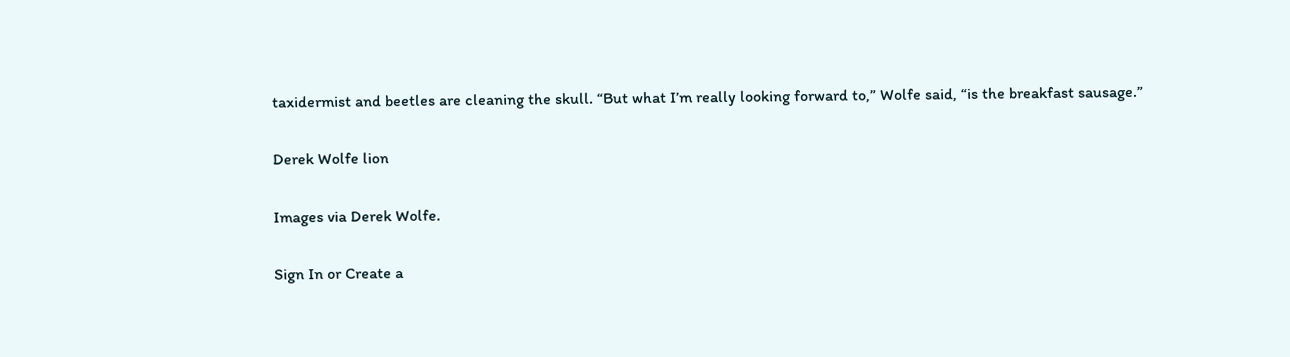taxidermist and beetles are cleaning the skull. “But what I’m really looking forward to,” Wolfe said, “is the breakfast sausage.”

Derek Wolfe lion

Images via Derek Wolfe.

Sign In or Create a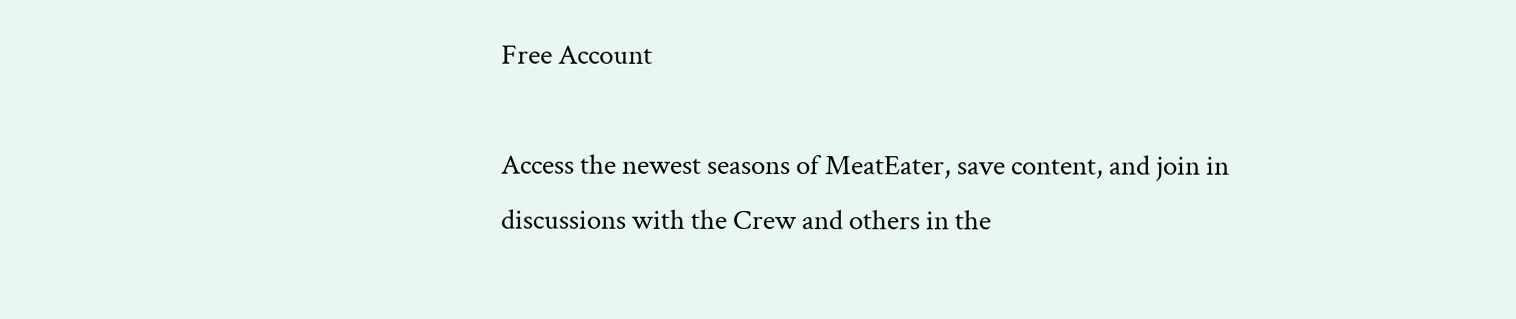Free Account

Access the newest seasons of MeatEater, save content, and join in discussions with the Crew and others in the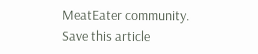MeatEater community.
Save this article